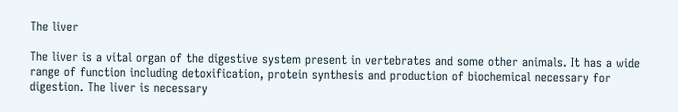The liver

The liver is a vital organ of the digestive system present in vertebrates and some other animals. It has a wide range of function including detoxification, protein synthesis and production of biochemical necessary for digestion. The liver is necessary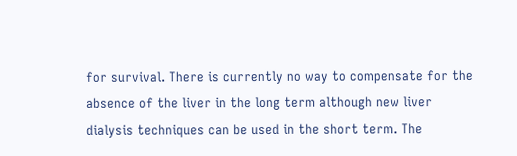for survival. There is currently no way to compensate for the absence of the liver in the long term although new liver dialysis techniques can be used in the short term. The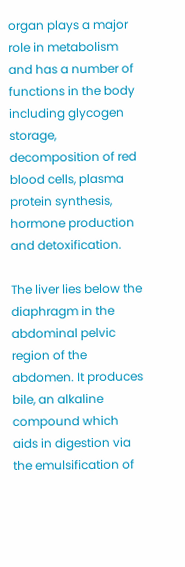organ plays a major role in metabolism and has a number of functions in the body including glycogen storage, decomposition of red blood cells, plasma protein synthesis, hormone production and detoxification.

The liver lies below the diaphragm in the abdominal pelvic region of the abdomen. It produces bile, an alkaline compound which aids in digestion via the emulsification of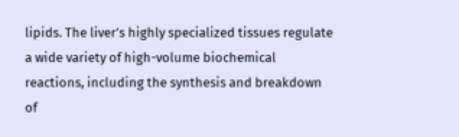lipids. The liver’s highly specialized tissues regulate a wide variety of high-volume biochemical reactions, including the synthesis and breakdown of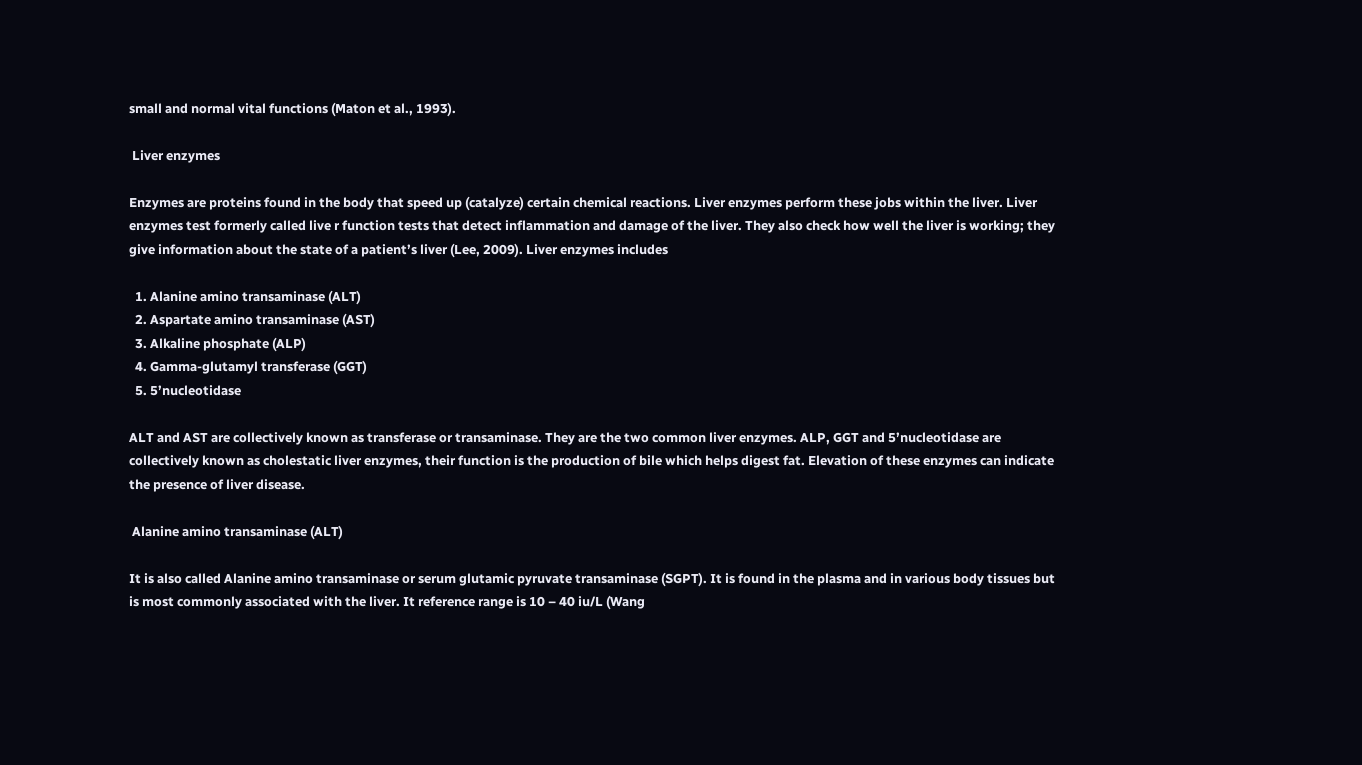small and normal vital functions (Maton et al., 1993).

 Liver enzymes

Enzymes are proteins found in the body that speed up (catalyze) certain chemical reactions. Liver enzymes perform these jobs within the liver. Liver enzymes test formerly called live r function tests that detect inflammation and damage of the liver. They also check how well the liver is working; they give information about the state of a patient’s liver (Lee, 2009). Liver enzymes includes

  1. Alanine amino transaminase (ALT)
  2. Aspartate amino transaminase (AST)
  3. Alkaline phosphate (ALP)
  4. Gamma-glutamyl transferase (GGT)
  5. 5’nucleotidase

ALT and AST are collectively known as transferase or transaminase. They are the two common liver enzymes. ALP, GGT and 5’nucleotidase are collectively known as cholestatic liver enzymes, their function is the production of bile which helps digest fat. Elevation of these enzymes can indicate the presence of liver disease.

 Alanine amino transaminase (ALT)

It is also called Alanine amino transaminase or serum glutamic pyruvate transaminase (SGPT). It is found in the plasma and in various body tissues but is most commonly associated with the liver. It reference range is 10 – 40 iu/L (Wang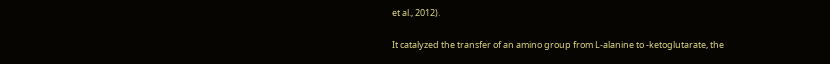et al., 2012).

It catalyzed the transfer of an amino group from L-alanine to -ketoglutarate, the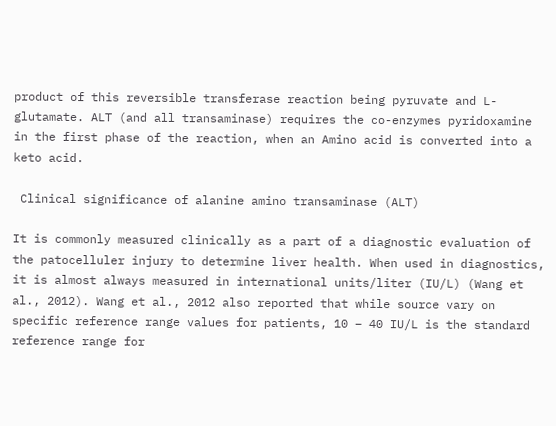product of this reversible transferase reaction being pyruvate and L-glutamate. ALT (and all transaminase) requires the co-enzymes pyridoxamine in the first phase of the reaction, when an Amino acid is converted into a keto acid.

 Clinical significance of alanine amino transaminase (ALT)

It is commonly measured clinically as a part of a diagnostic evaluation of the patocelluler injury to determine liver health. When used in diagnostics, it is almost always measured in international units/liter (IU/L) (Wang et al., 2012). Wang et al., 2012 also reported that while source vary on specific reference range values for patients, 10 – 40 IU/L is the standard reference range for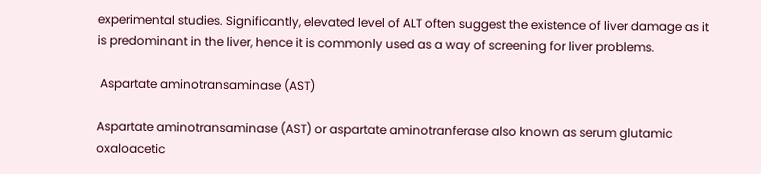experimental studies. Significantly, elevated level of ALT often suggest the existence of liver damage as it is predominant in the liver, hence it is commonly used as a way of screening for liver problems.

 Aspartate aminotransaminase (AST)

Aspartate aminotransaminase (AST) or aspartate aminotranferase also known as serum glutamic oxaloacetic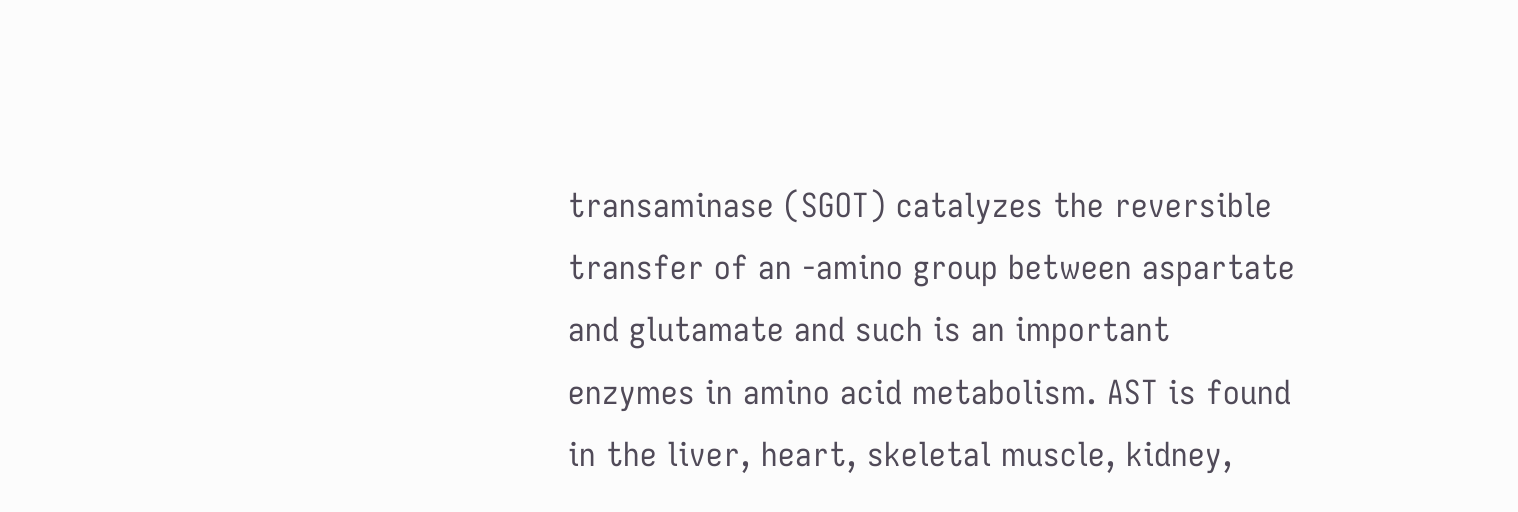transaminase (SGOT) catalyzes the reversible transfer of an -amino group between aspartate and glutamate and such is an important enzymes in amino acid metabolism. AST is found in the liver, heart, skeletal muscle, kidney,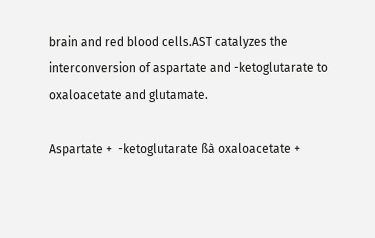brain and red blood cells.AST catalyzes the interconversion of aspartate and -ketoglutarate to oxaloacetate and glutamate.

Aspartate +  -ketoglutarate ßà oxaloacetate +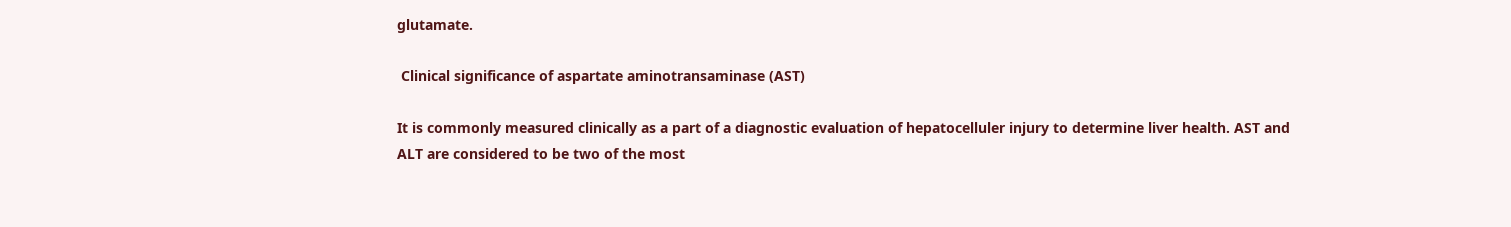glutamate.

 Clinical significance of aspartate aminotransaminase (AST)

It is commonly measured clinically as a part of a diagnostic evaluation of hepatocelluler injury to determine liver health. AST and ALT are considered to be two of the most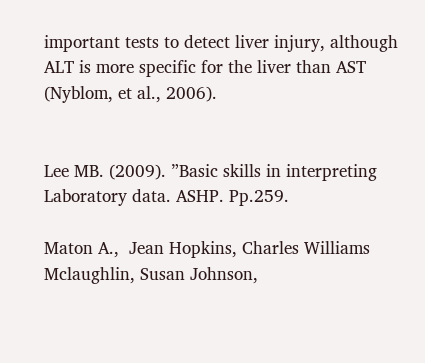important tests to detect liver injury, although ALT is more specific for the liver than AST (Nyblom, et al., 2006).


Lee MB. (2009). ”Basic skills in interpreting Laboratory data. ASHP. Pp.259.

Maton A.,  Jean Hopkins, Charles Williams Mclaughlin, Susan Johnson,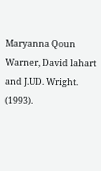Maryanna Qoun Warner, David lahart and J.UD. Wright. (1993).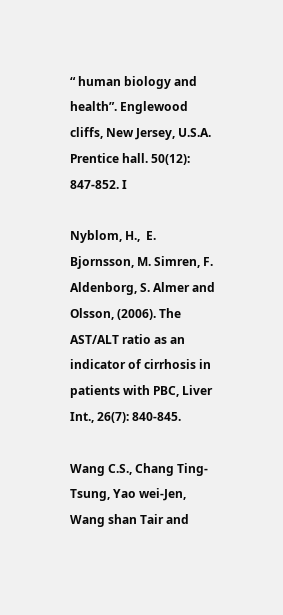“ human biology and health”. Englewood cliffs, New Jersey, U.S.A. Prentice hall. 50(12): 847-852. I

Nyblom, H.,  E. Bjornsson, M. Simren, F. Aldenborg, S. Almer and Olsson, (2006). The AST/ALT ratio as an indicator of cirrhosis in patients with PBC, Liver Int., 26(7): 840-845.

Wang C.S., Chang Ting-Tsung, Yao wei-Jen, Wang shan Tair and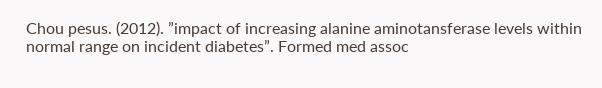Chou pesus. (2012). ”impact of increasing alanine aminotansferase levels within normal range on incident diabetes”. Formed med assoc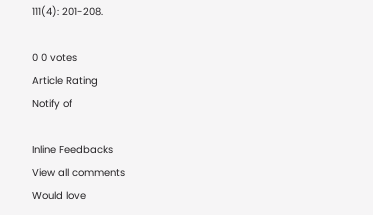111(4): 201-208.

0 0 votes
Article Rating
Notify of

Inline Feedbacks
View all comments
Would love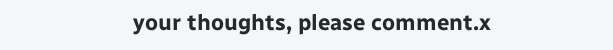your thoughts, please comment.x